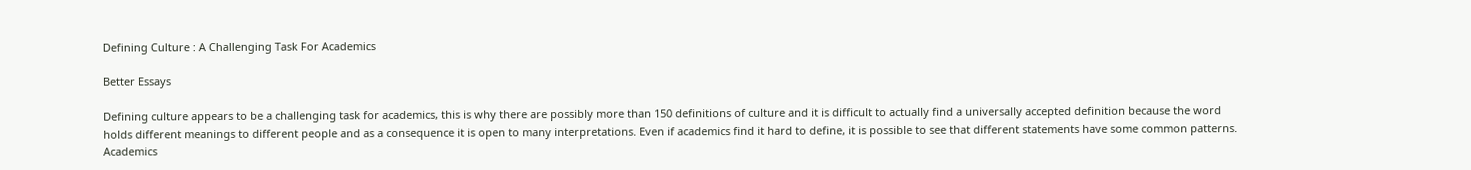Defining Culture : A Challenging Task For Academics

Better Essays

Defining culture appears to be a challenging task for academics, this is why there are possibly more than 150 definitions of culture and it is difficult to actually find a universally accepted definition because the word holds different meanings to different people and as a consequence it is open to many interpretations. Even if academics find it hard to define, it is possible to see that different statements have some common patterns. Academics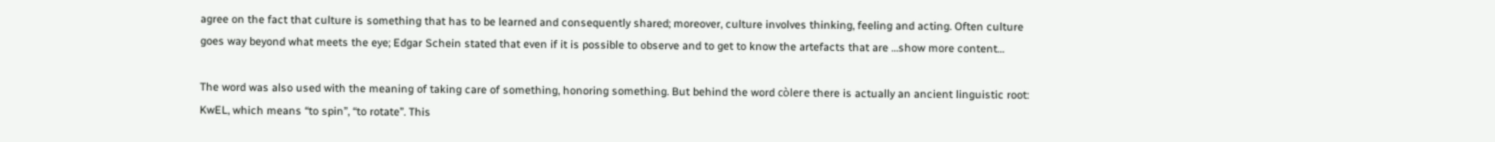agree on the fact that culture is something that has to be learned and consequently shared; moreover, culture involves thinking, feeling and acting. Often culture goes way beyond what meets the eye; Edgar Schein stated that even if it is possible to observe and to get to know the artefacts that are …show more content…

The word was also used with the meaning of taking care of something, honoring something. But behind the word còlere there is actually an ancient linguistic root: KwEL, which means “to spin”, “to rotate”. This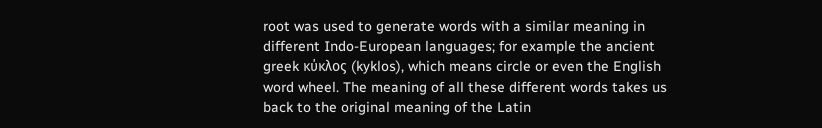root was used to generate words with a similar meaning in different Indo-European languages; for example the ancient greek κύκλος (kyklos), which means circle or even the English word wheel. The meaning of all these different words takes us back to the original meaning of the Latin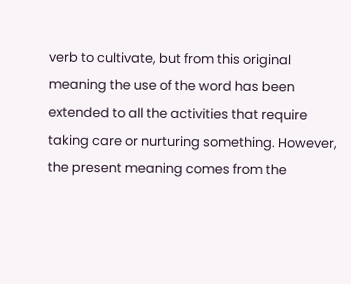verb to cultivate, but from this original meaning the use of the word has been extended to all the activities that require taking care or nurturing something. However, the present meaning comes from the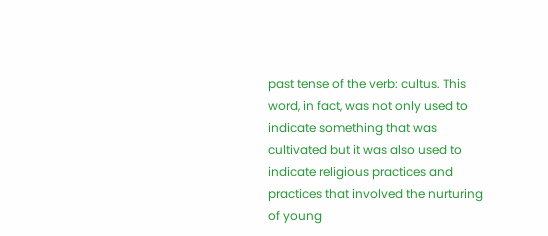past tense of the verb: cultus. This word, in fact, was not only used to indicate something that was cultivated but it was also used to indicate religious practices and practices that involved the nurturing of young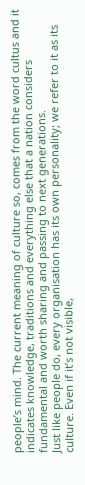people’s mind. The current meaning of culture so, comes from the word cultus and it indicates knowledge, traditions and everything else that a nation considers fundamental and worth sharing and passing to next generations.
Just like people do, every organisation has its own personality; we refer to it as its culture. Even if it’s not visible,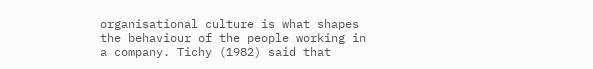organisational culture is what shapes the behaviour of the people working in a company. Tichy (1982) said that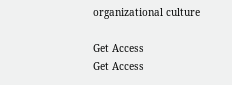organizational culture

Get Access
Get Access